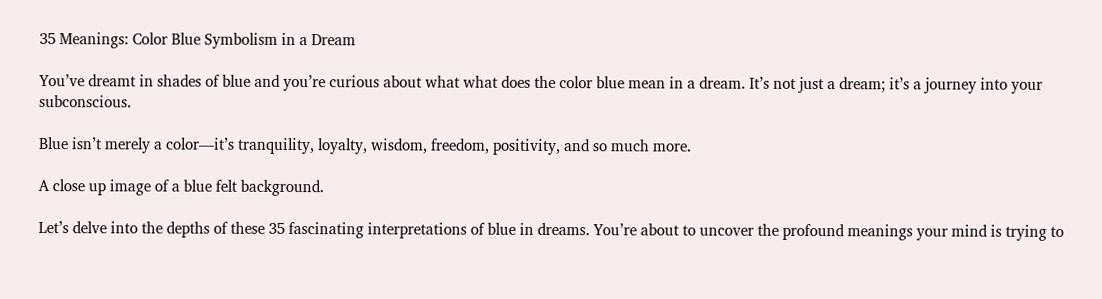35 Meanings: Color Blue Symbolism in a Dream

You’ve dreamt in shades of blue and you’re curious about what what does the color blue mean in a dream. It’s not just a dream; it’s a journey into your subconscious.

Blue isn’t merely a color—it’s tranquility, loyalty, wisdom, freedom, positivity, and so much more.

A close up image of a blue felt background.

Let’s delve into the depths of these 35 fascinating interpretations of blue in dreams. You’re about to uncover the profound meanings your mind is trying to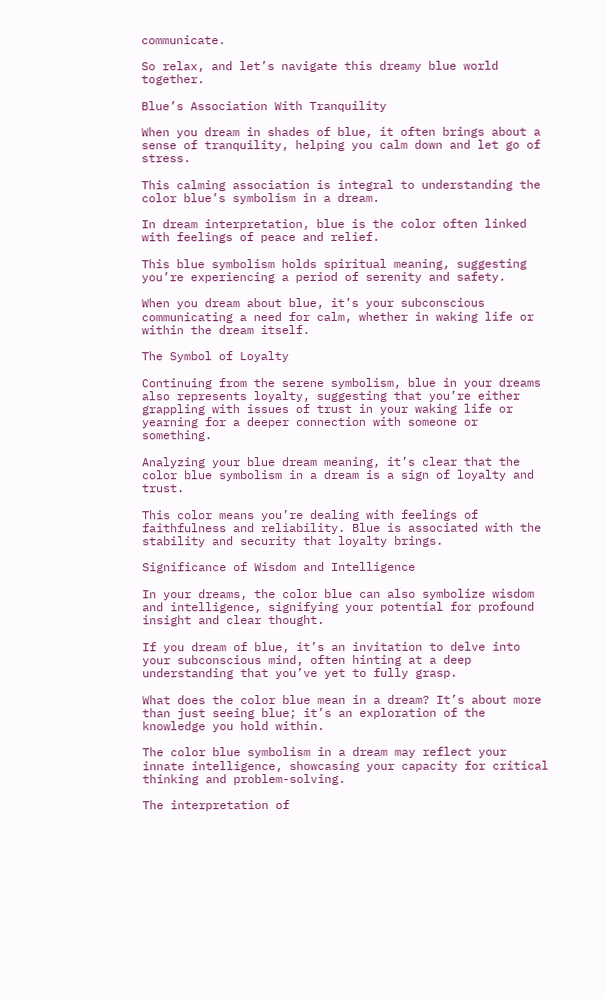communicate.

So relax, and let’s navigate this dreamy blue world together.

Blue’s Association With Tranquility

When you dream in shades of blue, it often brings about a sense of tranquility, helping you calm down and let go of stress.

This calming association is integral to understanding the color blue’s symbolism in a dream.

In dream interpretation, blue is the color often linked with feelings of peace and relief.

This blue symbolism holds spiritual meaning, suggesting you’re experiencing a period of serenity and safety.

When you dream about blue, it’s your subconscious communicating a need for calm, whether in waking life or within the dream itself.

The Symbol of Loyalty

Continuing from the serene symbolism, blue in your dreams also represents loyalty, suggesting that you’re either grappling with issues of trust in your waking life or yearning for a deeper connection with someone or something.

Analyzing your blue dream meaning, it’s clear that the color blue symbolism in a dream is a sign of loyalty and trust.

This color means you’re dealing with feelings of faithfulness and reliability. Blue is associated with the stability and security that loyalty brings.

Significance of Wisdom and Intelligence

In your dreams, the color blue can also symbolize wisdom and intelligence, signifying your potential for profound insight and clear thought.

If you dream of blue, it’s an invitation to delve into your subconscious mind, often hinting at a deep understanding that you’ve yet to fully grasp.

What does the color blue mean in a dream? It’s about more than just seeing blue; it’s an exploration of the knowledge you hold within.

The color blue symbolism in a dream may reflect your innate intelligence, showcasing your capacity for critical thinking and problem-solving.

The interpretation of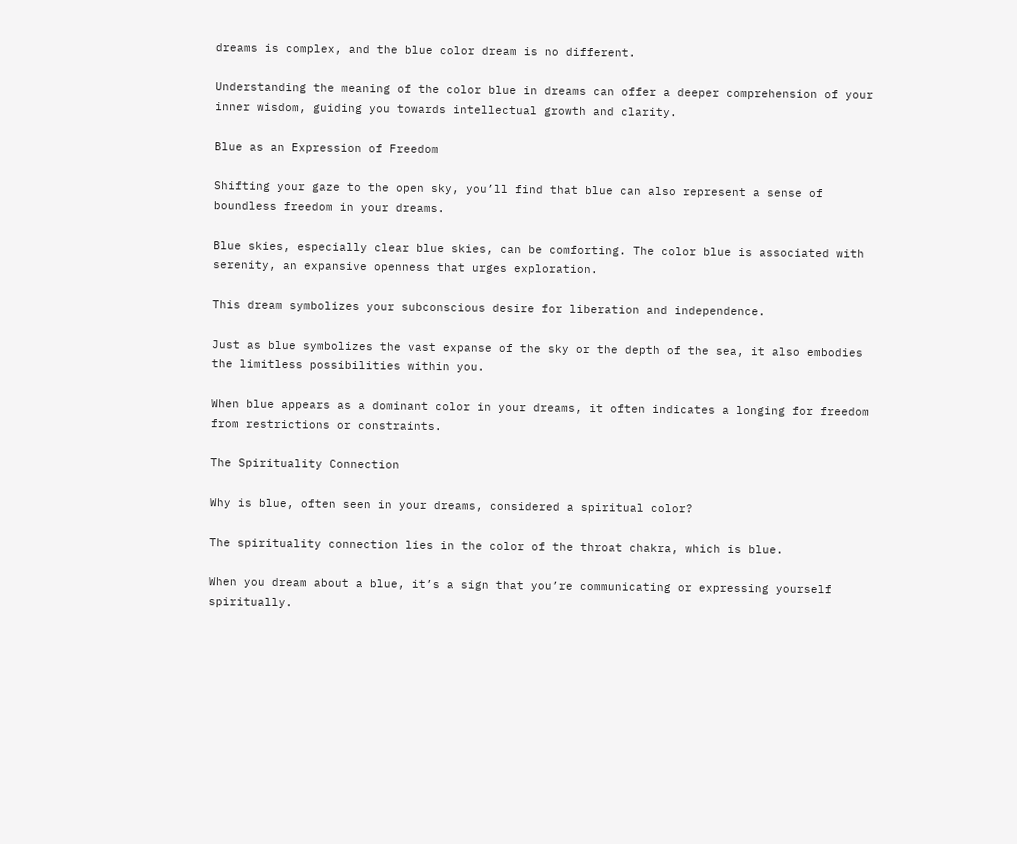dreams is complex, and the blue color dream is no different.

Understanding the meaning of the color blue in dreams can offer a deeper comprehension of your inner wisdom, guiding you towards intellectual growth and clarity.

Blue as an Expression of Freedom

Shifting your gaze to the open sky, you’ll find that blue can also represent a sense of boundless freedom in your dreams.

Blue skies, especially clear blue skies, can be comforting. The color blue is associated with serenity, an expansive openness that urges exploration.

This dream symbolizes your subconscious desire for liberation and independence.

Just as blue symbolizes the vast expanse of the sky or the depth of the sea, it also embodies the limitless possibilities within you.

When blue appears as a dominant color in your dreams, it often indicates a longing for freedom from restrictions or constraints.

The Spirituality Connection

Why is blue, often seen in your dreams, considered a spiritual color?

The spirituality connection lies in the color of the throat chakra, which is blue.

When you dream about a blue, it’s a sign that you’re communicating or expressing yourself spiritually.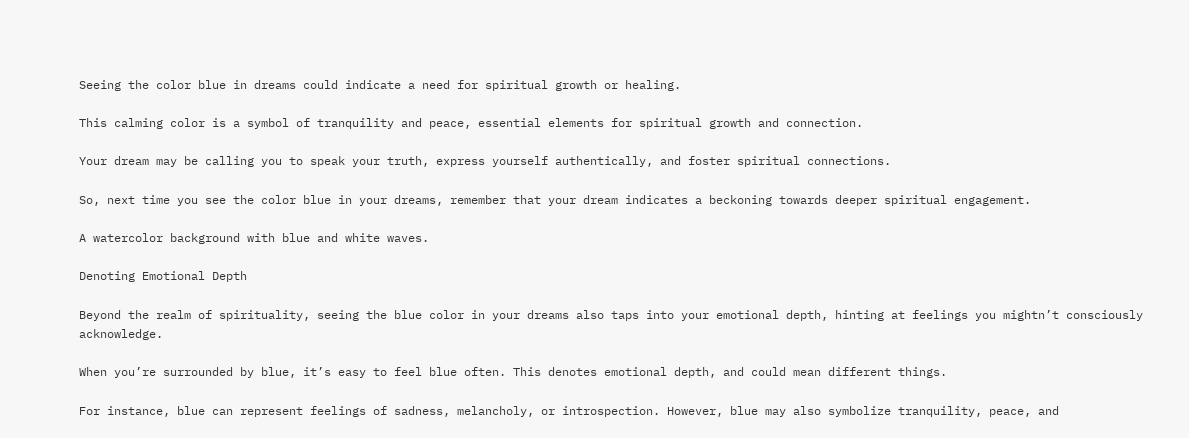Seeing the color blue in dreams could indicate a need for spiritual growth or healing.

This calming color is a symbol of tranquility and peace, essential elements for spiritual growth and connection.

Your dream may be calling you to speak your truth, express yourself authentically, and foster spiritual connections.

So, next time you see the color blue in your dreams, remember that your dream indicates a beckoning towards deeper spiritual engagement.

A watercolor background with blue and white waves.

Denoting Emotional Depth

Beyond the realm of spirituality, seeing the blue color in your dreams also taps into your emotional depth, hinting at feelings you mightn’t consciously acknowledge.

When you’re surrounded by blue, it’s easy to feel blue often. This denotes emotional depth, and could mean different things.

For instance, blue can represent feelings of sadness, melancholy, or introspection. However, blue may also symbolize tranquility, peace, and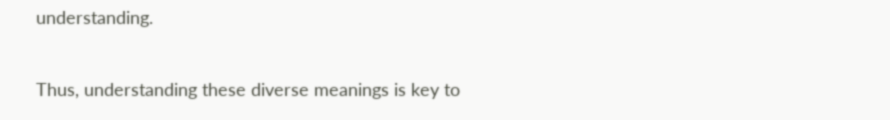understanding.

Thus, understanding these diverse meanings is key to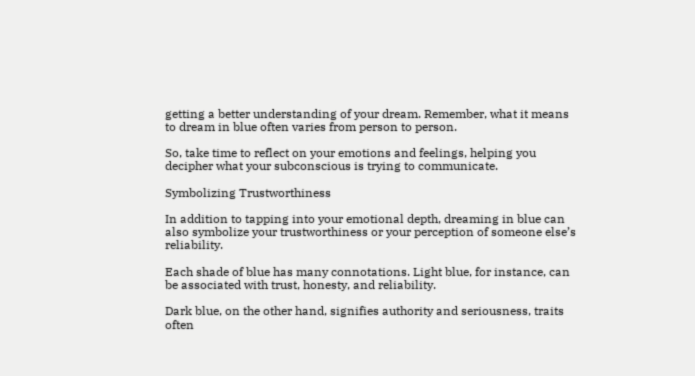getting a better understanding of your dream. Remember, what it means to dream in blue often varies from person to person.

So, take time to reflect on your emotions and feelings, helping you decipher what your subconscious is trying to communicate.

Symbolizing Trustworthiness

In addition to tapping into your emotional depth, dreaming in blue can also symbolize your trustworthiness or your perception of someone else’s reliability.

Each shade of blue has many connotations. Light blue, for instance, can be associated with trust, honesty, and reliability.

Dark blue, on the other hand, signifies authority and seriousness, traits often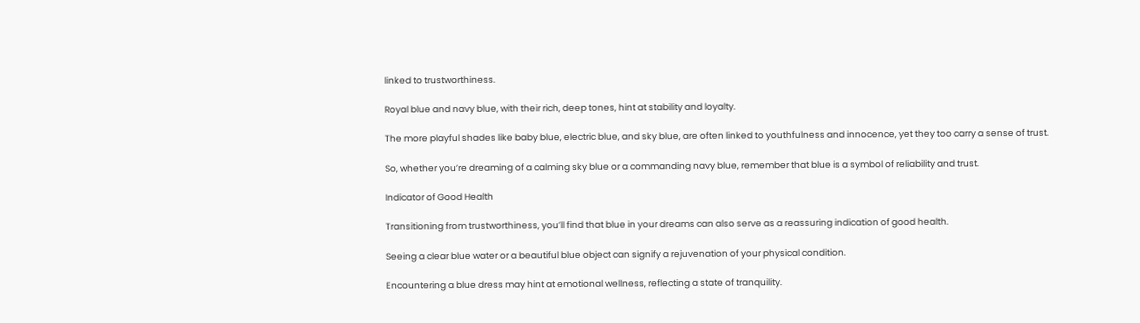linked to trustworthiness.

Royal blue and navy blue, with their rich, deep tones, hint at stability and loyalty.

The more playful shades like baby blue, electric blue, and sky blue, are often linked to youthfulness and innocence, yet they too carry a sense of trust.

So, whether you’re dreaming of a calming sky blue or a commanding navy blue, remember that blue is a symbol of reliability and trust.

Indicator of Good Health

Transitioning from trustworthiness, you’ll find that blue in your dreams can also serve as a reassuring indication of good health.

Seeing a clear blue water or a beautiful blue object can signify a rejuvenation of your physical condition.

Encountering a blue dress may hint at emotional wellness, reflecting a state of tranquility.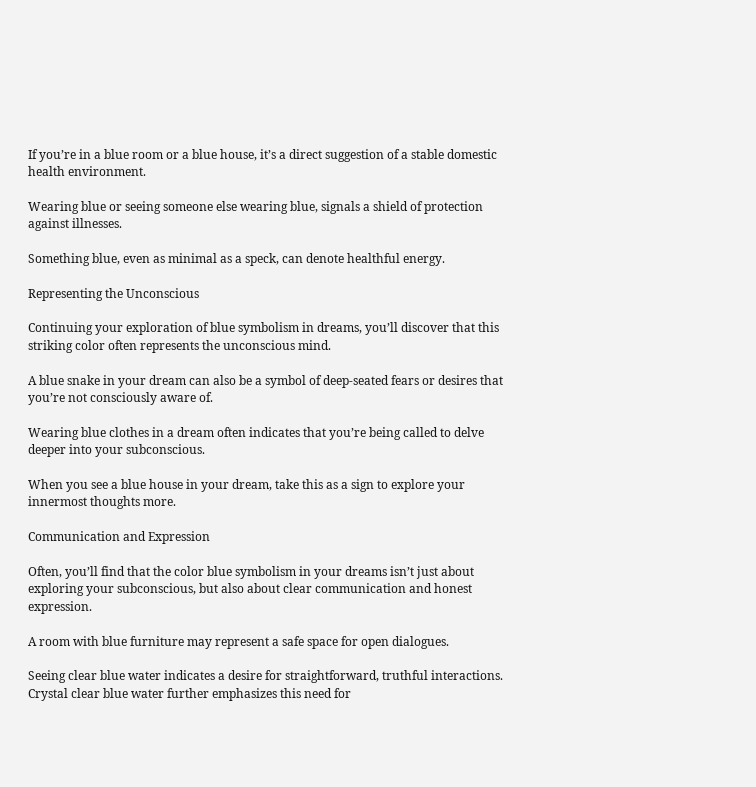If you’re in a blue room or a blue house, it’s a direct suggestion of a stable domestic health environment.

Wearing blue or seeing someone else wearing blue, signals a shield of protection against illnesses.

Something blue, even as minimal as a speck, can denote healthful energy.

Representing the Unconscious

Continuing your exploration of blue symbolism in dreams, you’ll discover that this striking color often represents the unconscious mind.

A blue snake in your dream can also be a symbol of deep-seated fears or desires that you’re not consciously aware of.

Wearing blue clothes in a dream often indicates that you’re being called to delve deeper into your subconscious.

When you see a blue house in your dream, take this as a sign to explore your innermost thoughts more.

Communication and Expression

Often, you’ll find that the color blue symbolism in your dreams isn’t just about exploring your subconscious, but also about clear communication and honest expression.

A room with blue furniture may represent a safe space for open dialogues.

Seeing clear blue water indicates a desire for straightforward, truthful interactions. Crystal clear blue water further emphasizes this need for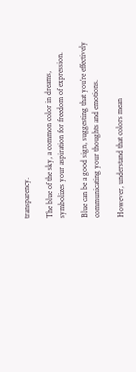transparency.

The blue of the sky, a common color in dreams, symbolizes your aspiration for freedom of expression.

Blue can be a good sign, suggesting that you’re effectively communicating your thoughts and emotions.

However, understand that colors mean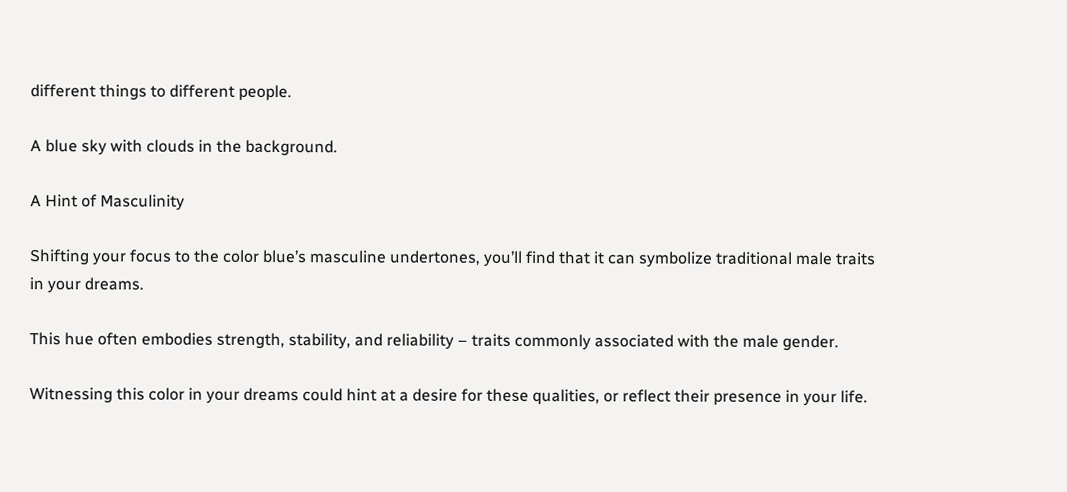different things to different people.

A blue sky with clouds in the background.

A Hint of Masculinity

Shifting your focus to the color blue’s masculine undertones, you’ll find that it can symbolize traditional male traits in your dreams.

This hue often embodies strength, stability, and reliability – traits commonly associated with the male gender.

Witnessing this color in your dreams could hint at a desire for these qualities, or reflect their presence in your life.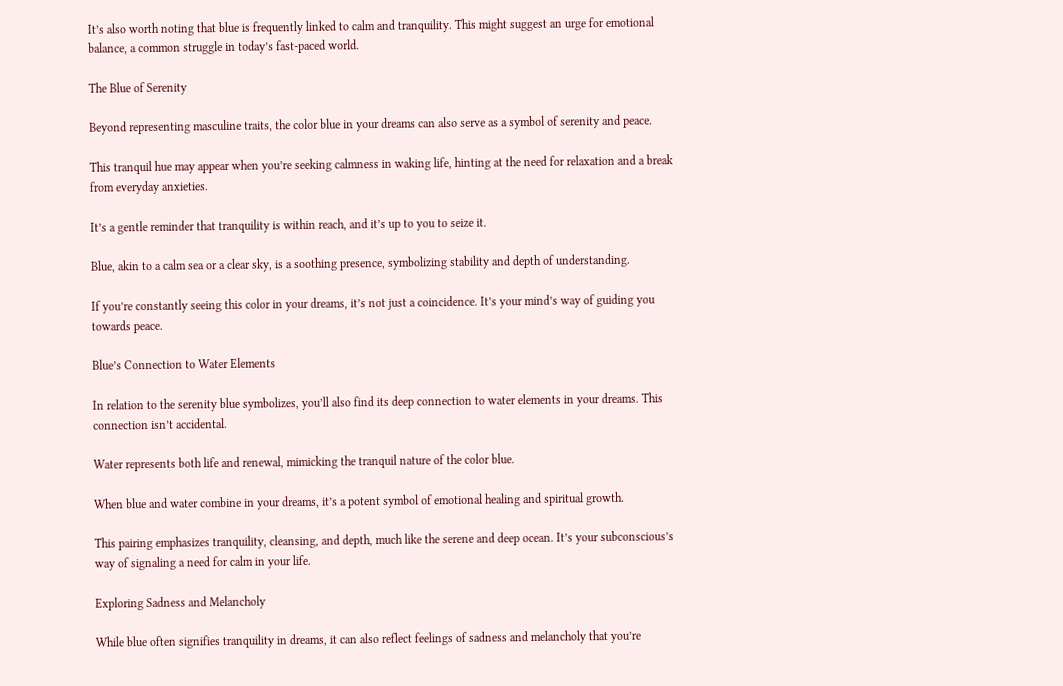It’s also worth noting that blue is frequently linked to calm and tranquility. This might suggest an urge for emotional balance, a common struggle in today’s fast-paced world.

The Blue of Serenity

Beyond representing masculine traits, the color blue in your dreams can also serve as a symbol of serenity and peace.

This tranquil hue may appear when you’re seeking calmness in waking life, hinting at the need for relaxation and a break from everyday anxieties.

It’s a gentle reminder that tranquility is within reach, and it’s up to you to seize it.

Blue, akin to a calm sea or a clear sky, is a soothing presence, symbolizing stability and depth of understanding.

If you’re constantly seeing this color in your dreams, it’s not just a coincidence. It’s your mind’s way of guiding you towards peace.

Blue’s Connection to Water Elements

In relation to the serenity blue symbolizes, you’ll also find its deep connection to water elements in your dreams. This connection isn’t accidental.

Water represents both life and renewal, mimicking the tranquil nature of the color blue.

When blue and water combine in your dreams, it’s a potent symbol of emotional healing and spiritual growth.

This pairing emphasizes tranquility, cleansing, and depth, much like the serene and deep ocean. It’s your subconscious’s way of signaling a need for calm in your life.

Exploring Sadness and Melancholy

While blue often signifies tranquility in dreams, it can also reflect feelings of sadness and melancholy that you’re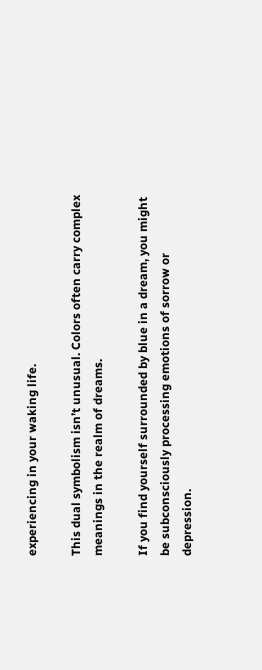experiencing in your waking life.

This dual symbolism isn’t unusual. Colors often carry complex meanings in the realm of dreams.

If you find yourself surrounded by blue in a dream, you might be subconsciously processing emotions of sorrow or depression.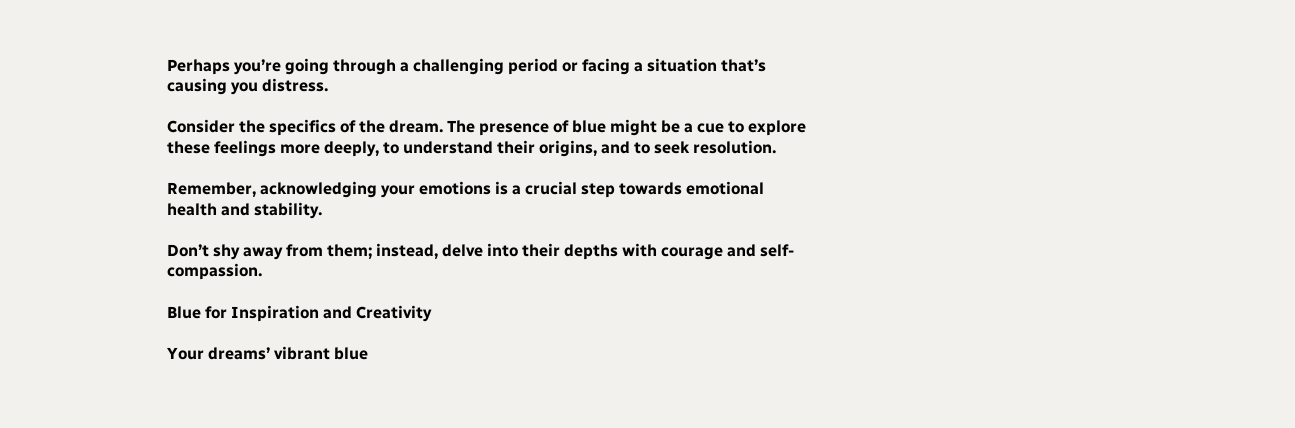Perhaps you’re going through a challenging period or facing a situation that’s causing you distress.

Consider the specifics of the dream. The presence of blue might be a cue to explore these feelings more deeply, to understand their origins, and to seek resolution.

Remember, acknowledging your emotions is a crucial step towards emotional health and stability.

Don’t shy away from them; instead, delve into their depths with courage and self-compassion.

Blue for Inspiration and Creativity

Your dreams’ vibrant blue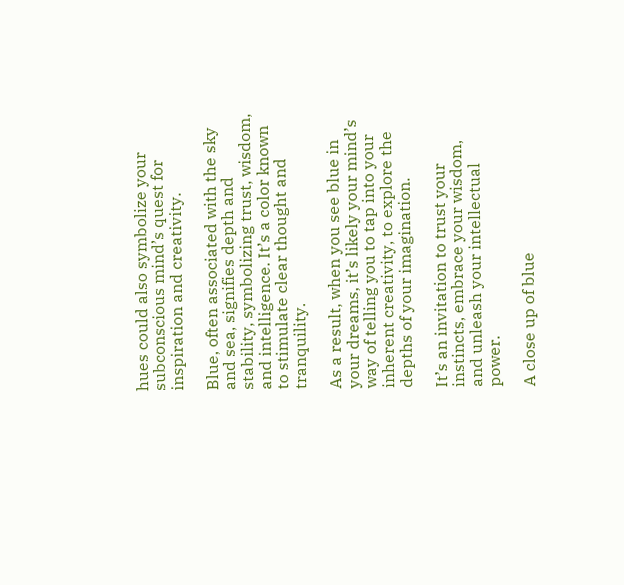hues could also symbolize your subconscious mind’s quest for inspiration and creativity.

Blue, often associated with the sky and sea, signifies depth and stability, symbolizing trust, wisdom, and intelligence. It’s a color known to stimulate clear thought and tranquility.

As a result, when you see blue in your dreams, it’s likely your mind’s way of telling you to tap into your inherent creativity, to explore the depths of your imagination.

It’s an invitation to trust your instincts, embrace your wisdom, and unleash your intellectual power.

A close up of blue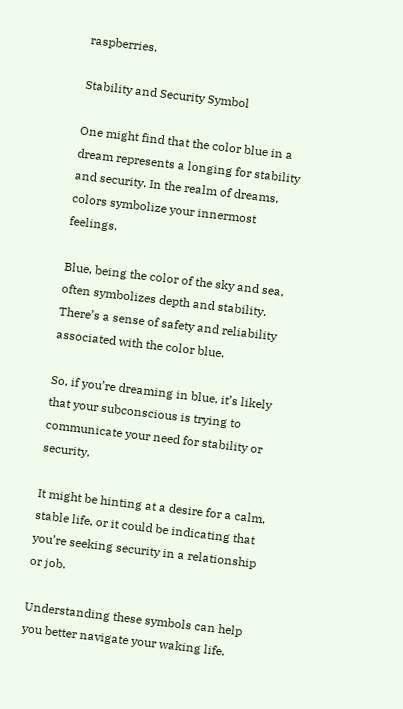raspberries.

Stability and Security Symbol

One might find that the color blue in a dream represents a longing for stability and security. In the realm of dreams, colors symbolize your innermost feelings.

Blue, being the color of the sky and sea, often symbolizes depth and stability. There’s a sense of safety and reliability associated with the color blue.

So, if you’re dreaming in blue, it’s likely that your subconscious is trying to communicate your need for stability or security.

It might be hinting at a desire for a calm, stable life, or it could be indicating that you’re seeking security in a relationship or job.

Understanding these symbols can help you better navigate your waking life.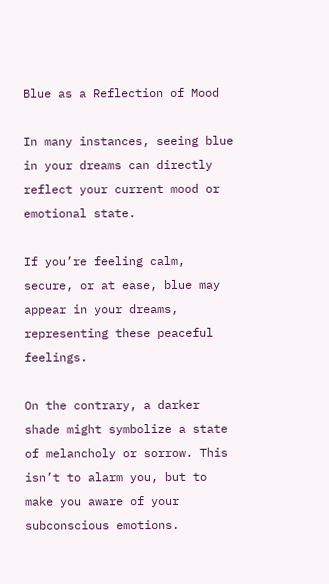Blue as a Reflection of Mood

In many instances, seeing blue in your dreams can directly reflect your current mood or emotional state.

If you’re feeling calm, secure, or at ease, blue may appear in your dreams, representing these peaceful feelings.

On the contrary, a darker shade might symbolize a state of melancholy or sorrow. This isn’t to alarm you, but to make you aware of your subconscious emotions.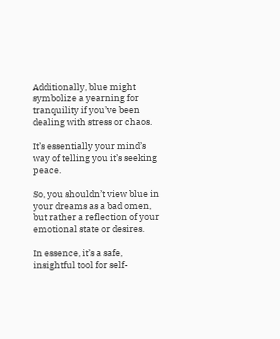Additionally, blue might symbolize a yearning for tranquility if you’ve been dealing with stress or chaos.

It’s essentially your mind’s way of telling you it’s seeking peace.

So, you shouldn’t view blue in your dreams as a bad omen, but rather a reflection of your emotional state or desires.

In essence, it’s a safe, insightful tool for self-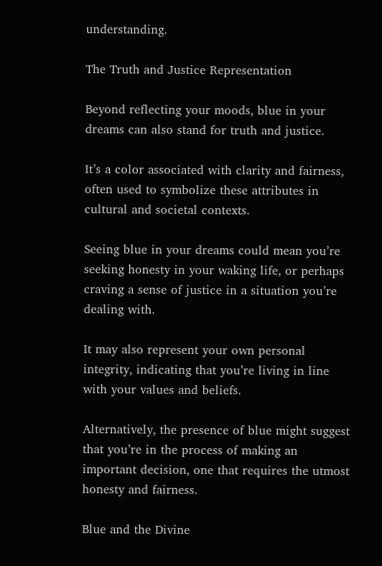understanding.

The Truth and Justice Representation

Beyond reflecting your moods, blue in your dreams can also stand for truth and justice.

It’s a color associated with clarity and fairness, often used to symbolize these attributes in cultural and societal contexts.

Seeing blue in your dreams could mean you’re seeking honesty in your waking life, or perhaps craving a sense of justice in a situation you’re dealing with.

It may also represent your own personal integrity, indicating that you’re living in line with your values and beliefs.

Alternatively, the presence of blue might suggest that you’re in the process of making an important decision, one that requires the utmost honesty and fairness.

Blue and the Divine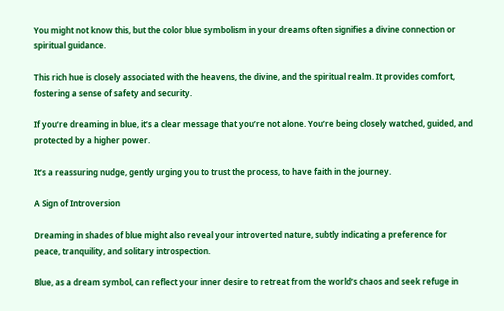You might not know this, but the color blue symbolism in your dreams often signifies a divine connection or spiritual guidance.

This rich hue is closely associated with the heavens, the divine, and the spiritual realm. It provides comfort, fostering a sense of safety and security.

If you’re dreaming in blue, it’s a clear message that you’re not alone. You’re being closely watched, guided, and protected by a higher power.

It’s a reassuring nudge, gently urging you to trust the process, to have faith in the journey.

A Sign of Introversion

Dreaming in shades of blue might also reveal your introverted nature, subtly indicating a preference for peace, tranquility, and solitary introspection.

Blue, as a dream symbol, can reflect your inner desire to retreat from the world’s chaos and seek refuge in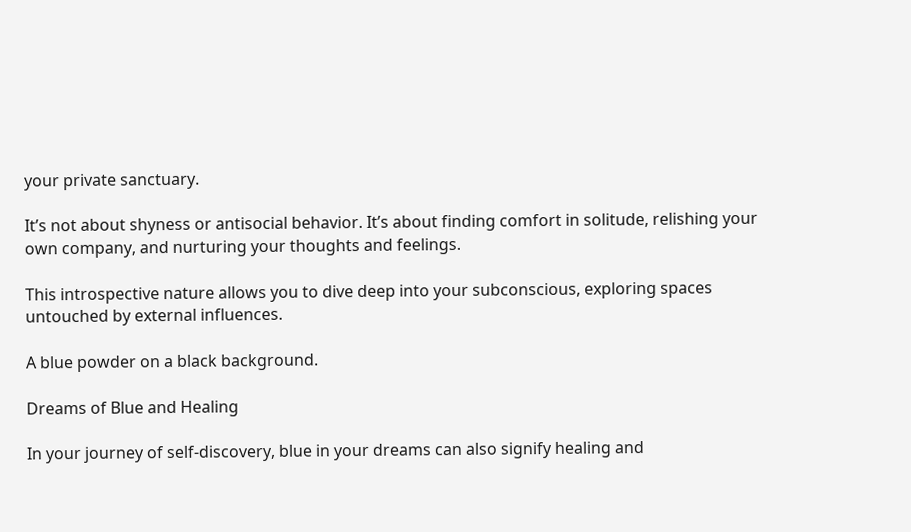your private sanctuary.

It’s not about shyness or antisocial behavior. It’s about finding comfort in solitude, relishing your own company, and nurturing your thoughts and feelings.

This introspective nature allows you to dive deep into your subconscious, exploring spaces untouched by external influences.

A blue powder on a black background.

Dreams of Blue and Healing

In your journey of self-discovery, blue in your dreams can also signify healing and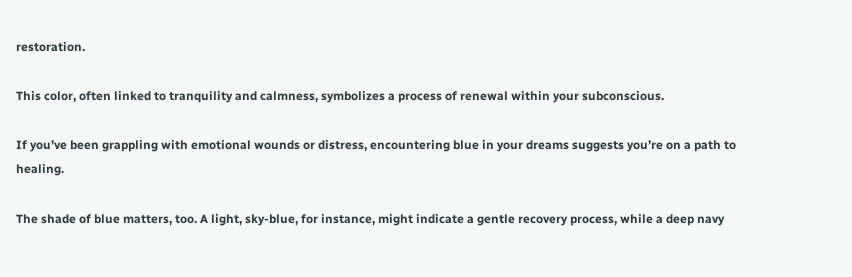restoration.

This color, often linked to tranquility and calmness, symbolizes a process of renewal within your subconscious.

If you’ve been grappling with emotional wounds or distress, encountering blue in your dreams suggests you’re on a path to healing.

The shade of blue matters, too. A light, sky-blue, for instance, might indicate a gentle recovery process, while a deep navy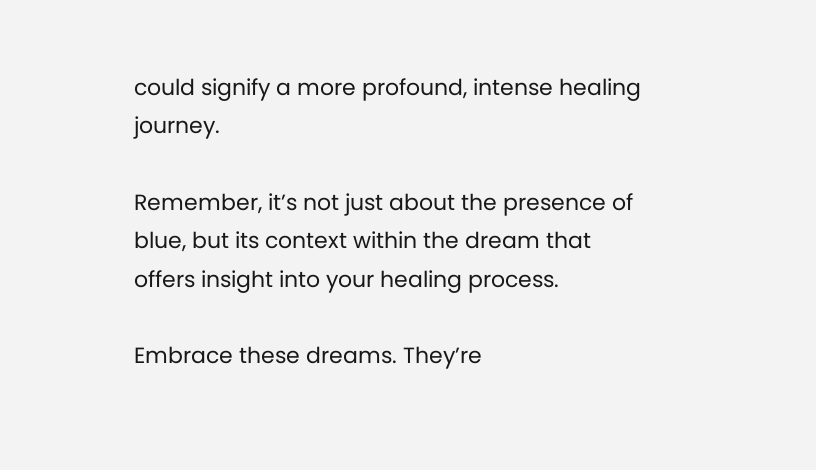could signify a more profound, intense healing journey.

Remember, it’s not just about the presence of blue, but its context within the dream that offers insight into your healing process.

Embrace these dreams. They’re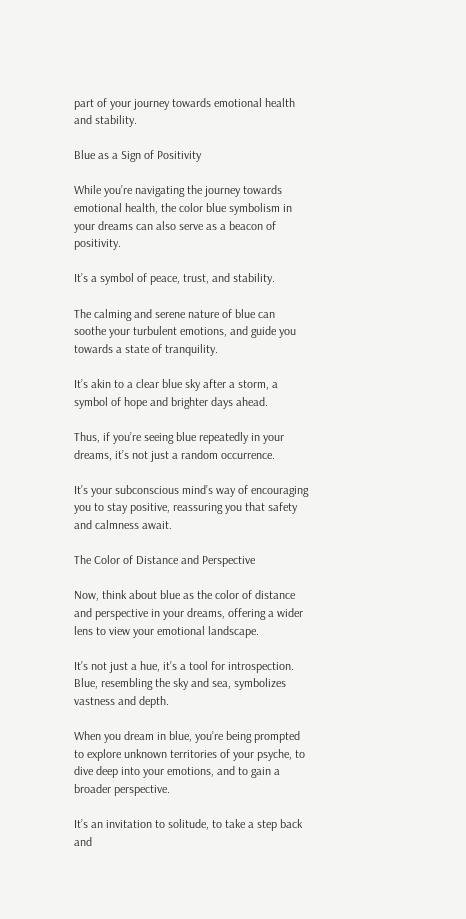part of your journey towards emotional health and stability.

Blue as a Sign of Positivity

While you’re navigating the journey towards emotional health, the color blue symbolism in your dreams can also serve as a beacon of positivity.

It’s a symbol of peace, trust, and stability.

The calming and serene nature of blue can soothe your turbulent emotions, and guide you towards a state of tranquility.

It’s akin to a clear blue sky after a storm, a symbol of hope and brighter days ahead.

Thus, if you’re seeing blue repeatedly in your dreams, it’s not just a random occurrence.

It’s your subconscious mind’s way of encouraging you to stay positive, reassuring you that safety and calmness await.

The Color of Distance and Perspective

Now, think about blue as the color of distance and perspective in your dreams, offering a wider lens to view your emotional landscape.

It’s not just a hue, it’s a tool for introspection. Blue, resembling the sky and sea, symbolizes vastness and depth.

When you dream in blue, you’re being prompted to explore unknown territories of your psyche, to dive deep into your emotions, and to gain a broader perspective.

It’s an invitation to solitude, to take a step back and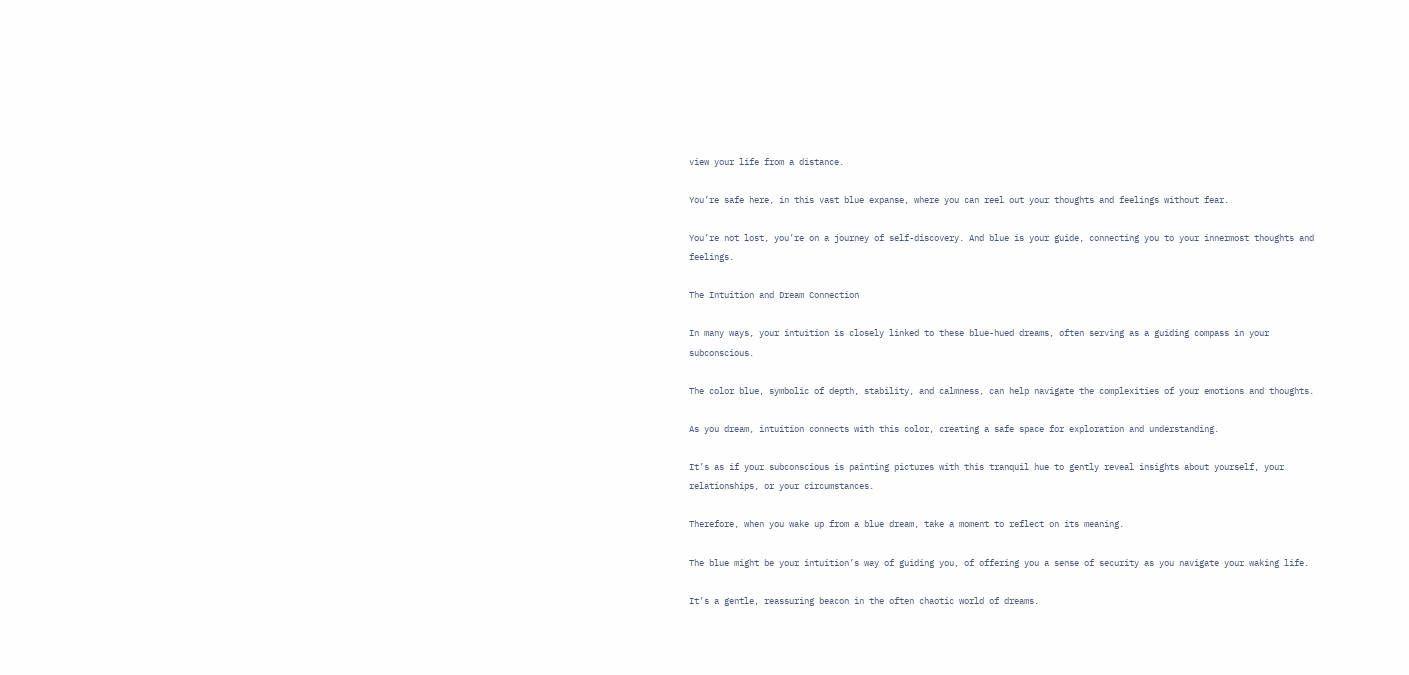view your life from a distance.

You’re safe here, in this vast blue expanse, where you can reel out your thoughts and feelings without fear.

You’re not lost, you’re on a journey of self-discovery. And blue is your guide, connecting you to your innermost thoughts and feelings.

The Intuition and Dream Connection

In many ways, your intuition is closely linked to these blue-hued dreams, often serving as a guiding compass in your subconscious.

The color blue, symbolic of depth, stability, and calmness, can help navigate the complexities of your emotions and thoughts.

As you dream, intuition connects with this color, creating a safe space for exploration and understanding.

It’s as if your subconscious is painting pictures with this tranquil hue to gently reveal insights about yourself, your relationships, or your circumstances.

Therefore, when you wake up from a blue dream, take a moment to reflect on its meaning.

The blue might be your intuition’s way of guiding you, of offering you a sense of security as you navigate your waking life.

It’s a gentle, reassuring beacon in the often chaotic world of dreams.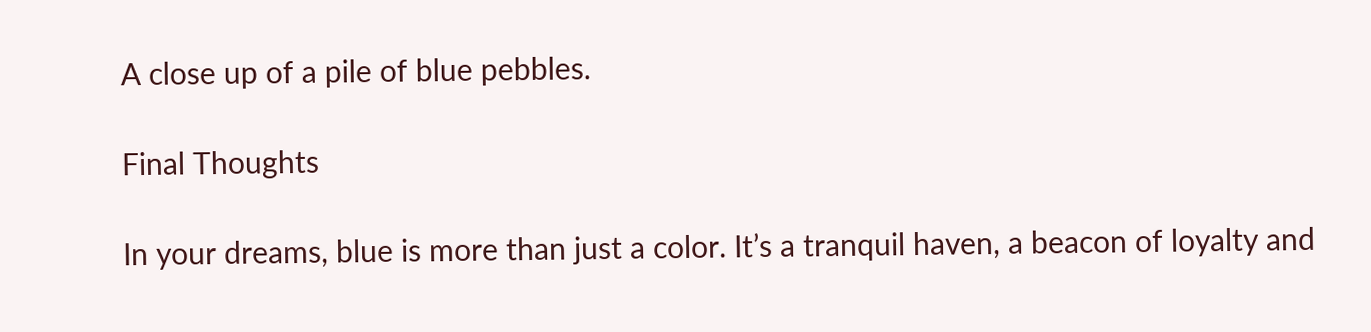A close up of a pile of blue pebbles.

Final Thoughts

In your dreams, blue is more than just a color. It’s a tranquil haven, a beacon of loyalty and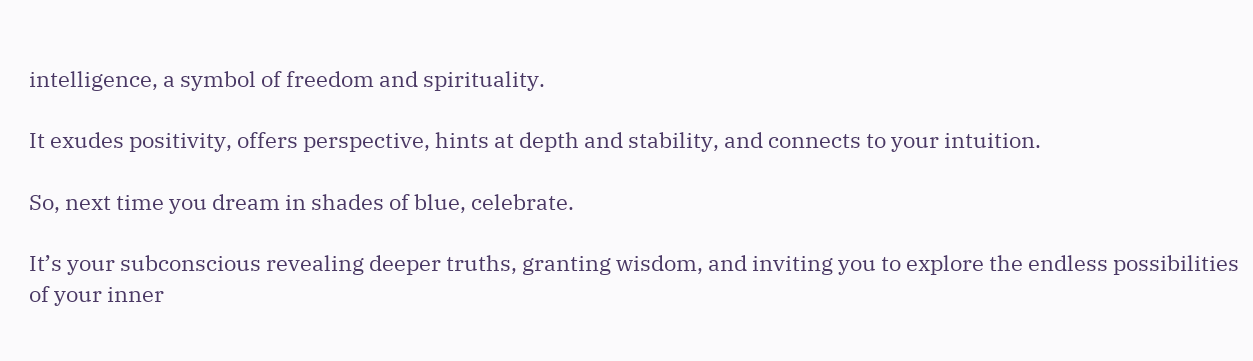intelligence, a symbol of freedom and spirituality.

It exudes positivity, offers perspective, hints at depth and stability, and connects to your intuition.

So, next time you dream in shades of blue, celebrate.

It’s your subconscious revealing deeper truths, granting wisdom, and inviting you to explore the endless possibilities of your inner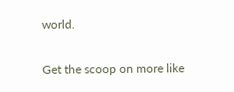world.

Get the scoop on more like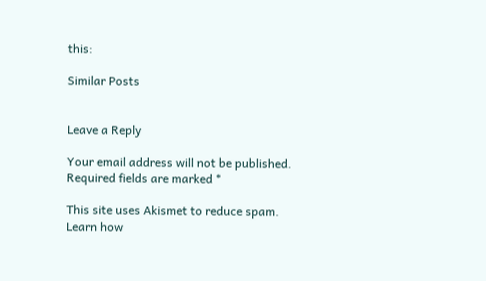this:

Similar Posts


Leave a Reply

Your email address will not be published. Required fields are marked *

This site uses Akismet to reduce spam. Learn how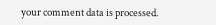your comment data is processed.